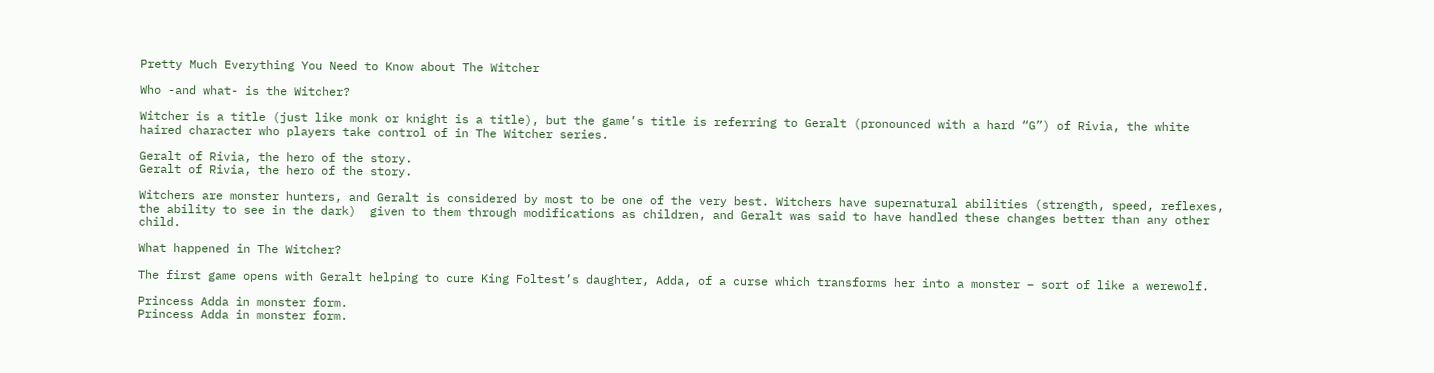Pretty Much Everything You Need to Know about The Witcher

Who -and what- is the Witcher?

Witcher is a title (just like monk or knight is a title), but the game’s title is referring to Geralt (pronounced with a hard “G”) of Rivia, the white haired character who players take control of in The Witcher series.

Geralt of Rivia, the hero of the story.
Geralt of Rivia, the hero of the story.

Witchers are monster hunters, and Geralt is considered by most to be one of the very best. Witchers have supernatural abilities (strength, speed, reflexes, the ability to see in the dark)  given to them through modifications as children, and Geralt was said to have handled these changes better than any other child.

What happened in The Witcher?

The first game opens with Geralt helping to cure King Foltest’s daughter, Adda, of a curse which transforms her into a monster – sort of like a werewolf.

Princess Adda in monster form.
Princess Adda in monster form.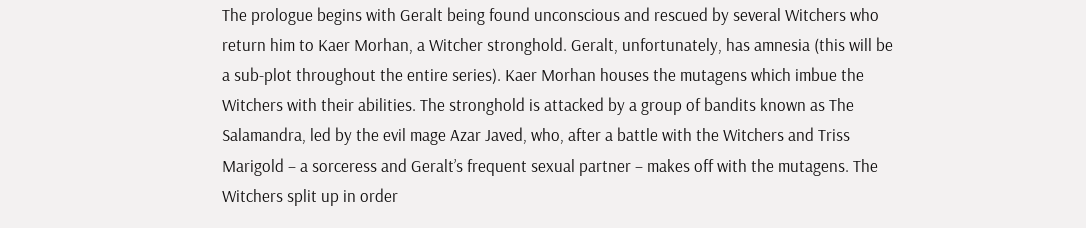The prologue begins with Geralt being found unconscious and rescued by several Witchers who return him to Kaer Morhan, a Witcher stronghold. Geralt, unfortunately, has amnesia (this will be a sub-plot throughout the entire series). Kaer Morhan houses the mutagens which imbue the Witchers with their abilities. The stronghold is attacked by a group of bandits known as The Salamandra, led by the evil mage Azar Javed, who, after a battle with the Witchers and Triss Marigold – a sorceress and Geralt’s frequent sexual partner – makes off with the mutagens. The Witchers split up in order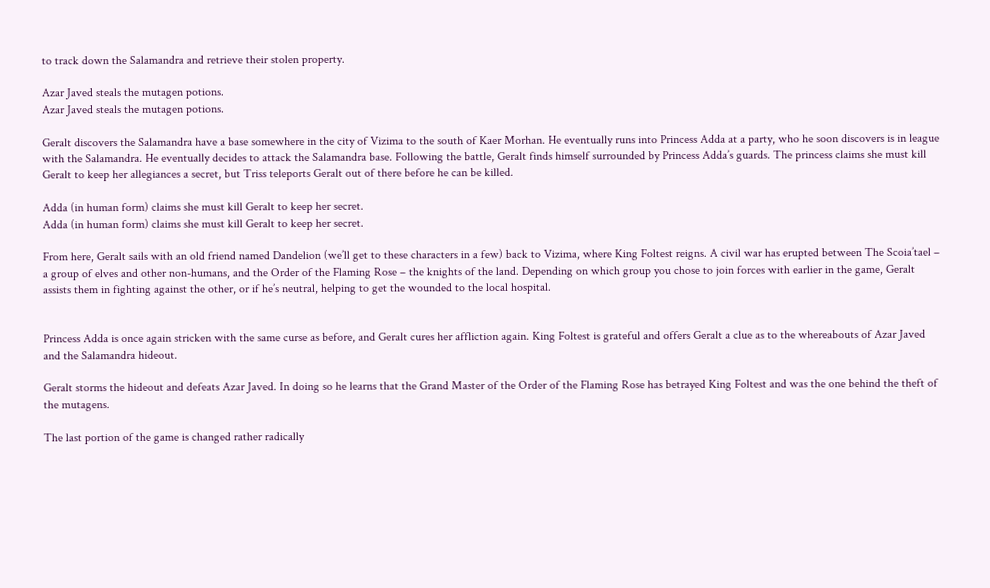to track down the Salamandra and retrieve their stolen property.

Azar Javed steals the mutagen potions.
Azar Javed steals the mutagen potions.

Geralt discovers the Salamandra have a base somewhere in the city of Vizima to the south of Kaer Morhan. He eventually runs into Princess Adda at a party, who he soon discovers is in league with the Salamandra. He eventually decides to attack the Salamandra base. Following the battle, Geralt finds himself surrounded by Princess Adda’s guards. The princess claims she must kill Geralt to keep her allegiances a secret, but Triss teleports Geralt out of there before he can be killed.

Adda (in human form) claims she must kill Geralt to keep her secret.
Adda (in human form) claims she must kill Geralt to keep her secret.

From here, Geralt sails with an old friend named Dandelion (we’ll get to these characters in a few) back to Vizima, where King Foltest reigns. A civil war has erupted between The Scoia’tael – a group of elves and other non-humans, and the Order of the Flaming Rose – the knights of the land. Depending on which group you chose to join forces with earlier in the game, Geralt assists them in fighting against the other, or if he’s neutral, helping to get the wounded to the local hospital.


Princess Adda is once again stricken with the same curse as before, and Geralt cures her affliction again. King Foltest is grateful and offers Geralt a clue as to the whereabouts of Azar Javed and the Salamandra hideout.

Geralt storms the hideout and defeats Azar Javed. In doing so he learns that the Grand Master of the Order of the Flaming Rose has betrayed King Foltest and was the one behind the theft of the mutagens.

The last portion of the game is changed rather radically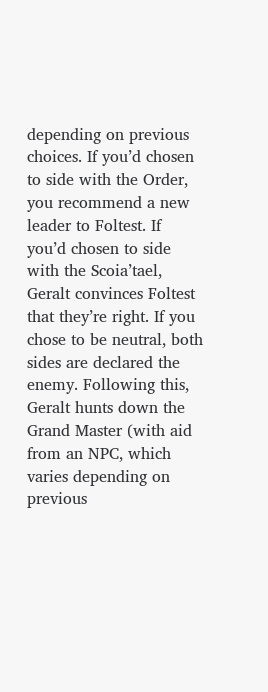depending on previous choices. If you’d chosen to side with the Order, you recommend a new leader to Foltest. If you’d chosen to side with the Scoia’tael, Geralt convinces Foltest that they’re right. If you chose to be neutral, both sides are declared the enemy. Following this, Geralt hunts down the Grand Master (with aid from an NPC, which varies depending on previous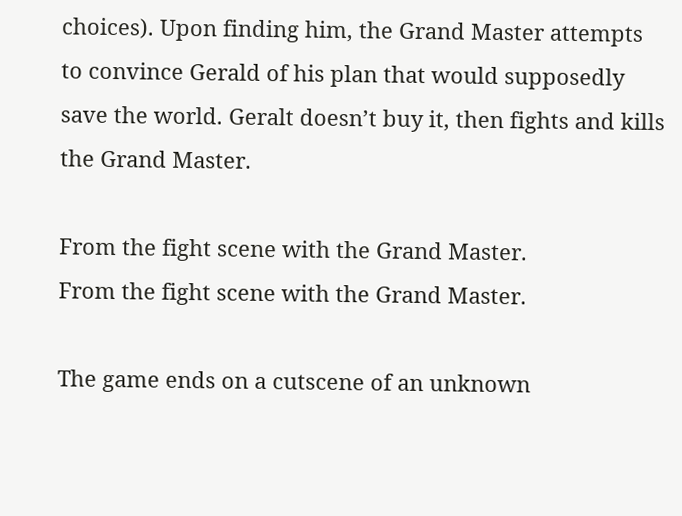choices). Upon finding him, the Grand Master attempts to convince Gerald of his plan that would supposedly save the world. Geralt doesn’t buy it, then fights and kills the Grand Master.

From the fight scene with the Grand Master.
From the fight scene with the Grand Master.

The game ends on a cutscene of an unknown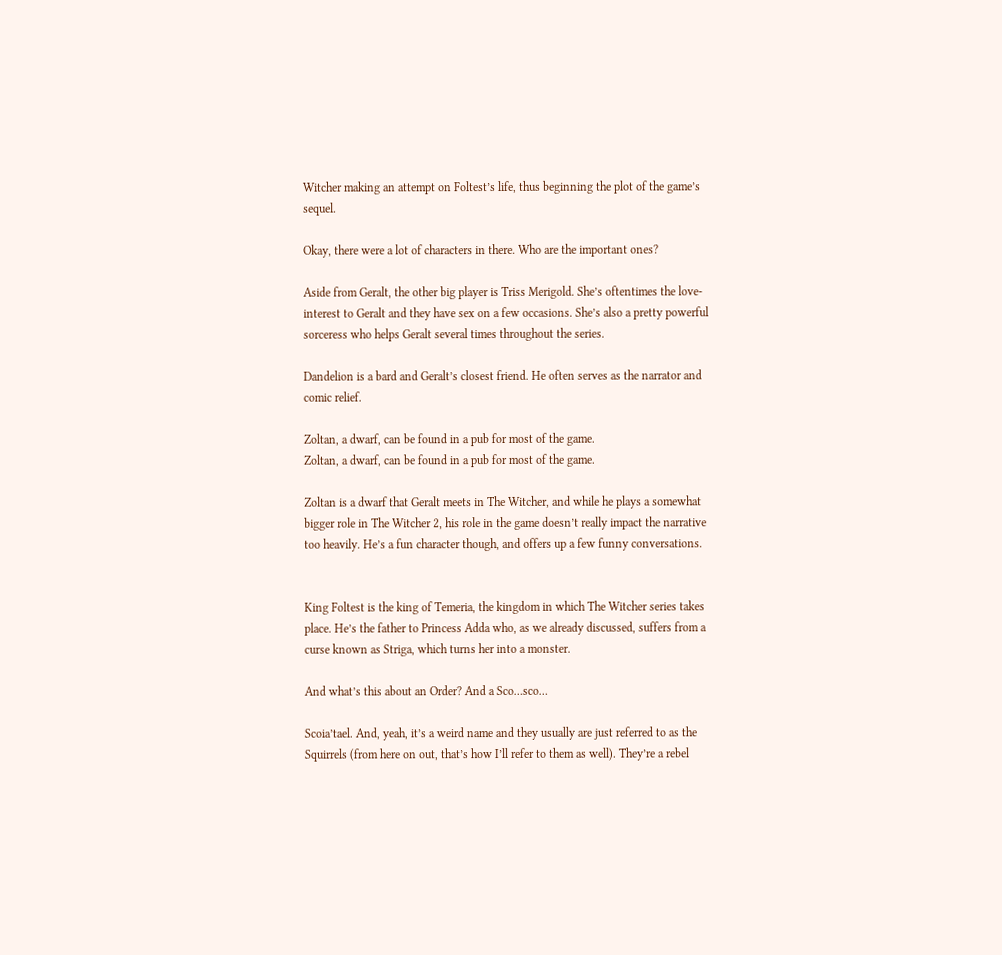Witcher making an attempt on Foltest’s life, thus beginning the plot of the game’s sequel.

Okay, there were a lot of characters in there. Who are the important ones?

Aside from Geralt, the other big player is Triss Merigold. She’s oftentimes the love-interest to Geralt and they have sex on a few occasions. She’s also a pretty powerful sorceress who helps Geralt several times throughout the series.

Dandelion is a bard and Geralt’s closest friend. He often serves as the narrator and comic relief.

Zoltan, a dwarf, can be found in a pub for most of the game.
Zoltan, a dwarf, can be found in a pub for most of the game.

Zoltan is a dwarf that Geralt meets in The Witcher, and while he plays a somewhat bigger role in The Witcher 2, his role in the game doesn’t really impact the narrative too heavily. He’s a fun character though, and offers up a few funny conversations.


King Foltest is the king of Temeria, the kingdom in which The Witcher series takes place. He’s the father to Princess Adda who, as we already discussed, suffers from a curse known as Striga, which turns her into a monster.

And what’s this about an Order? And a Sco…sco…

Scoia’tael. And, yeah, it’s a weird name and they usually are just referred to as the Squirrels (from here on out, that’s how I’ll refer to them as well). They’re a rebel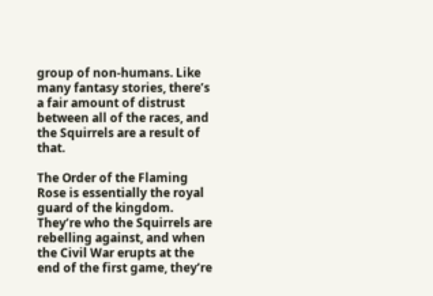group of non-humans. Like many fantasy stories, there’s a fair amount of distrust between all of the races, and the Squirrels are a result of that.

The Order of the Flaming Rose is essentially the royal guard of the kingdom. They’re who the Squirrels are rebelling against, and when the Civil War erupts at the end of the first game, they’re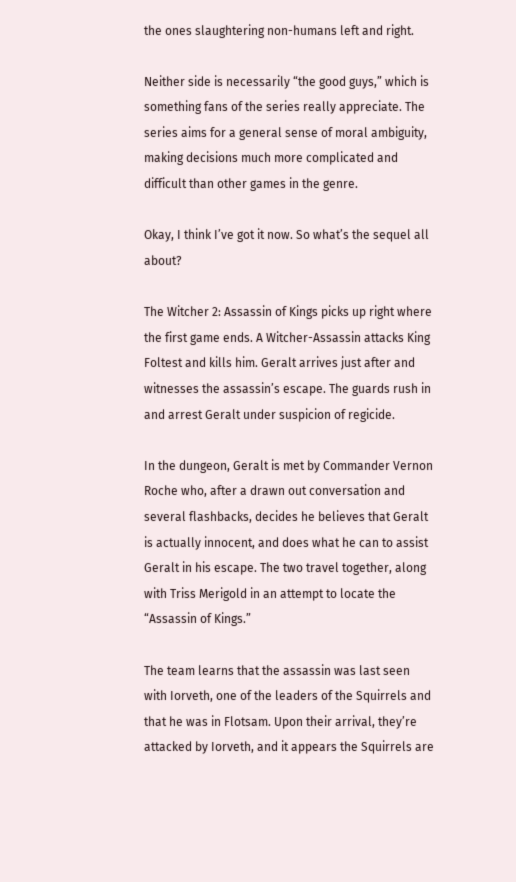the ones slaughtering non-humans left and right.

Neither side is necessarily “the good guys,” which is something fans of the series really appreciate. The series aims for a general sense of moral ambiguity, making decisions much more complicated and difficult than other games in the genre.

Okay, I think I’ve got it now. So what’s the sequel all about?

The Witcher 2: Assassin of Kings picks up right where the first game ends. A Witcher-Assassin attacks King Foltest and kills him. Geralt arrives just after and witnesses the assassin’s escape. The guards rush in and arrest Geralt under suspicion of regicide.

In the dungeon, Geralt is met by Commander Vernon Roche who, after a drawn out conversation and several flashbacks, decides he believes that Geralt is actually innocent, and does what he can to assist Geralt in his escape. The two travel together, along with Triss Merigold in an attempt to locate the “Assassin of Kings.”

The team learns that the assassin was last seen with Iorveth, one of the leaders of the Squirrels and that he was in Flotsam. Upon their arrival, they’re attacked by Iorveth, and it appears the Squirrels are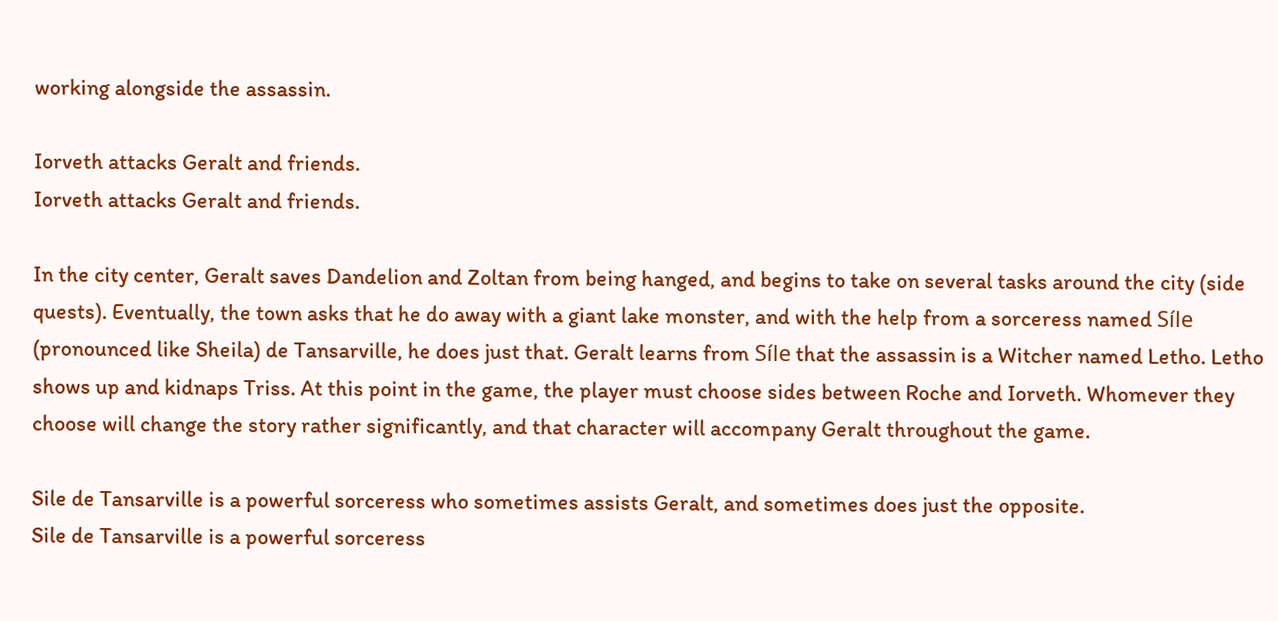working alongside the assassin.

Iorveth attacks Geralt and friends.
Iorveth attacks Geralt and friends.

In the city center, Geralt saves Dandelion and Zoltan from being hanged, and begins to take on several tasks around the city (side quests). Eventually, the town asks that he do away with a giant lake monster, and with the help from a sorceress named Síle (pronounced like Sheila) de Tansarville, he does just that. Geralt learns from Síle that the assassin is a Witcher named Letho. Letho shows up and kidnaps Triss. At this point in the game, the player must choose sides between Roche and Iorveth. Whomever they choose will change the story rather significantly, and that character will accompany Geralt throughout the game.

Sile de Tansarville is a powerful sorceress who sometimes assists Geralt, and sometimes does just the opposite.
Sile de Tansarville is a powerful sorceress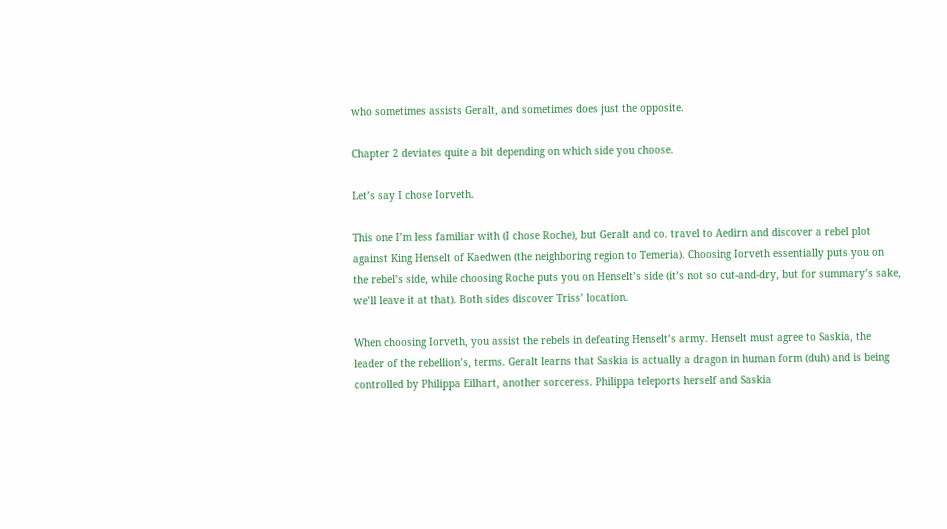who sometimes assists Geralt, and sometimes does just the opposite.

Chapter 2 deviates quite a bit depending on which side you choose.

Let’s say I chose Iorveth.

This one I’m less familiar with (I chose Roche), but Geralt and co. travel to Aedirn and discover a rebel plot against King Henselt of Kaedwen (the neighboring region to Temeria). Choosing Iorveth essentially puts you on the rebel’s side, while choosing Roche puts you on Henselt’s side (it’s not so cut-and-dry, but for summary’s sake, we’ll leave it at that). Both sides discover Triss’ location.

When choosing Iorveth, you assist the rebels in defeating Henselt’s army. Henselt must agree to Saskia, the leader of the rebellion’s, terms. Geralt learns that Saskia is actually a dragon in human form (duh) and is being controlled by Philippa Eilhart, another sorceress. Philippa teleports herself and Saskia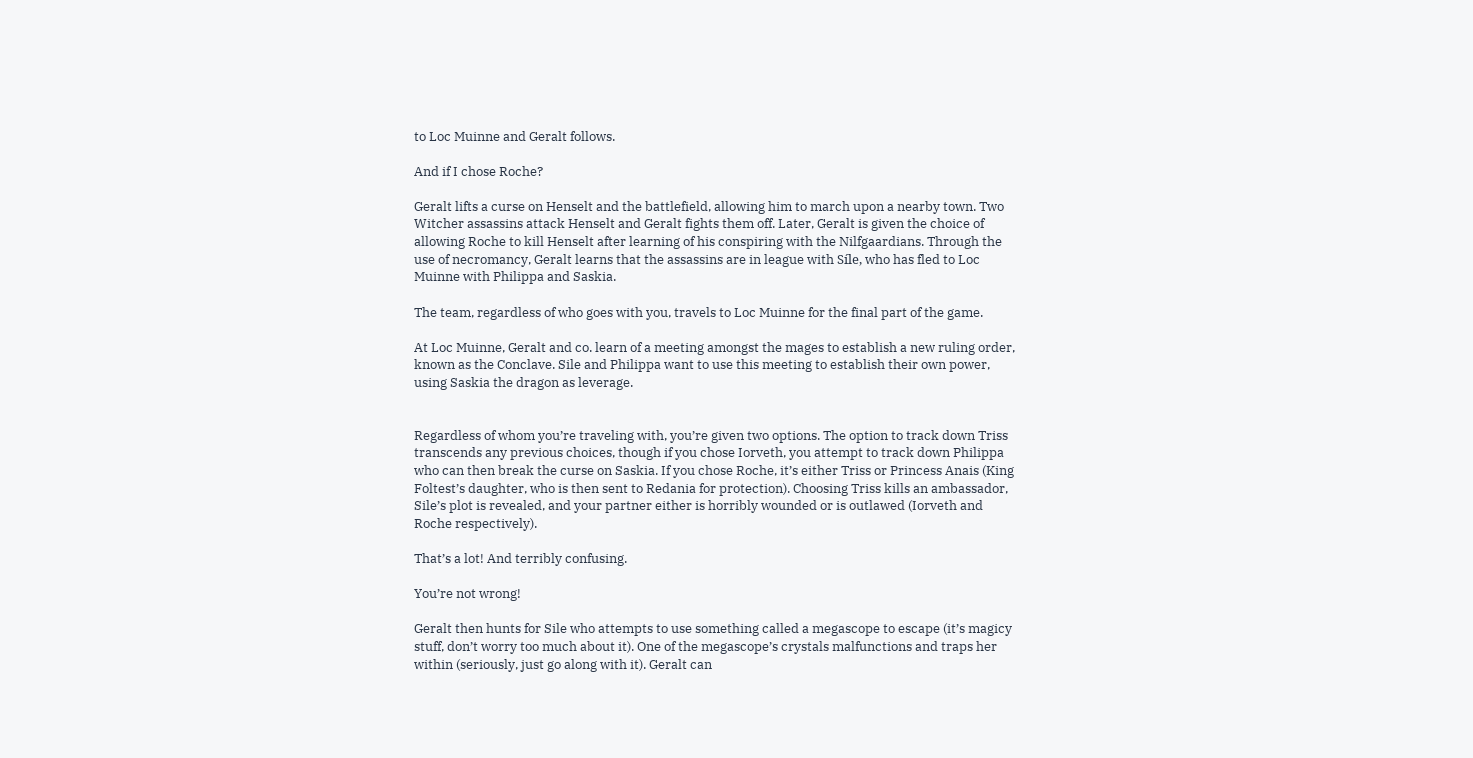to Loc Muinne and Geralt follows.

And if I chose Roche?

Geralt lifts a curse on Henselt and the battlefield, allowing him to march upon a nearby town. Two Witcher assassins attack Henselt and Geralt fights them off. Later, Geralt is given the choice of allowing Roche to kill Henselt after learning of his conspiring with the Nilfgaardians. Through the use of necromancy, Geralt learns that the assassins are in league with Síle, who has fled to Loc Muinne with Philippa and Saskia.

The team, regardless of who goes with you, travels to Loc Muinne for the final part of the game.

At Loc Muinne, Geralt and co. learn of a meeting amongst the mages to establish a new ruling order, known as the Conclave. Sile and Philippa want to use this meeting to establish their own power, using Saskia the dragon as leverage.


Regardless of whom you’re traveling with, you’re given two options. The option to track down Triss transcends any previous choices, though if you chose Iorveth, you attempt to track down Philippa who can then break the curse on Saskia. If you chose Roche, it’s either Triss or Princess Anais (King Foltest’s daughter, who is then sent to Redania for protection). Choosing Triss kills an ambassador, Sile’s plot is revealed, and your partner either is horribly wounded or is outlawed (Iorveth and Roche respectively).

That’s a lot! And terribly confusing.

You’re not wrong!

Geralt then hunts for Sile who attempts to use something called a megascope to escape (it’s magicy stuff, don’t worry too much about it). One of the megascope’s crystals malfunctions and traps her within (seriously, just go along with it). Geralt can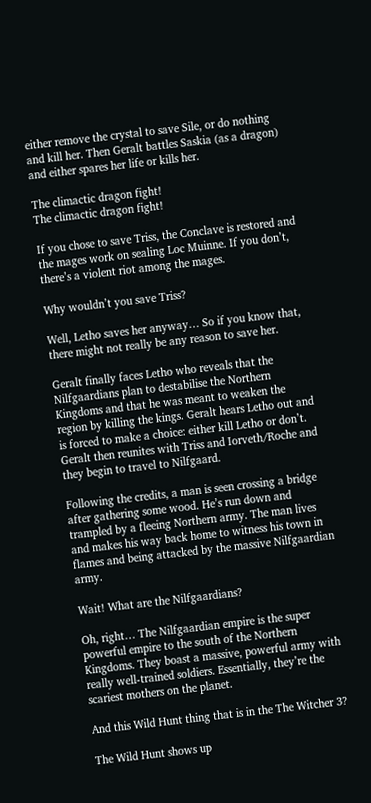either remove the crystal to save Sile, or do nothing and kill her. Then Geralt battles Saskia (as a dragon) and either spares her life or kills her.

The climactic dragon fight!
The climactic dragon fight!

If you chose to save Triss, the Conclave is restored and the mages work on sealing Loc Muinne. If you don’t, there’s a violent riot among the mages.

Why wouldn’t you save Triss?

Well, Letho saves her anyway… So if you know that, there might not really be any reason to save her.

Geralt finally faces Letho who reveals that the Nilfgaardians plan to destabilise the Northern Kingdoms and that he was meant to weaken the region by killing the kings. Geralt hears Letho out and is forced to make a choice: either kill Letho or don’t. Geralt then reunites with Triss and Iorveth/Roche and they begin to travel to Nilfgaard.

Following the credits, a man is seen crossing a bridge after gathering some wood. He’s run down and trampled by a fleeing Northern army. The man lives and makes his way back home to witness his town in flames and being attacked by the massive Nilfgaardian army.

Wait! What are the Nilfgaardians?

Oh, right… The Nilfgaardian empire is the super powerful empire to the south of the Northern Kingdoms. They boast a massive, powerful army with really well-trained soldiers. Essentially, they’re the scariest mothers on the planet.

And this Wild Hunt thing that is in the The Witcher 3?

The Wild Hunt shows up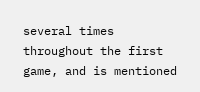several times throughout the first game, and is mentioned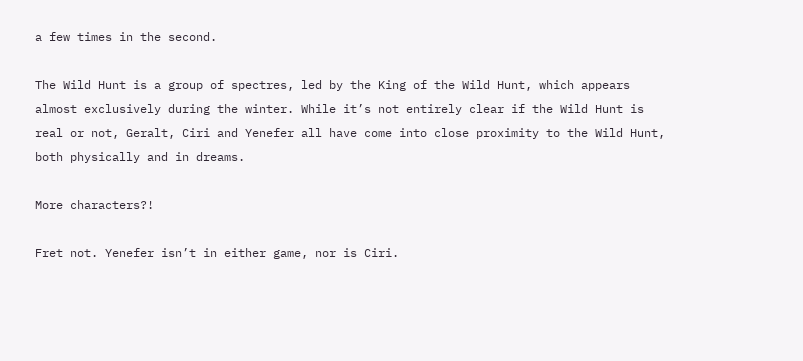a few times in the second.

The Wild Hunt is a group of spectres, led by the King of the Wild Hunt, which appears almost exclusively during the winter. While it’s not entirely clear if the Wild Hunt is real or not, Geralt, Ciri and Yenefer all have come into close proximity to the Wild Hunt, both physically and in dreams.

More characters?!

Fret not. Yenefer isn’t in either game, nor is Ciri.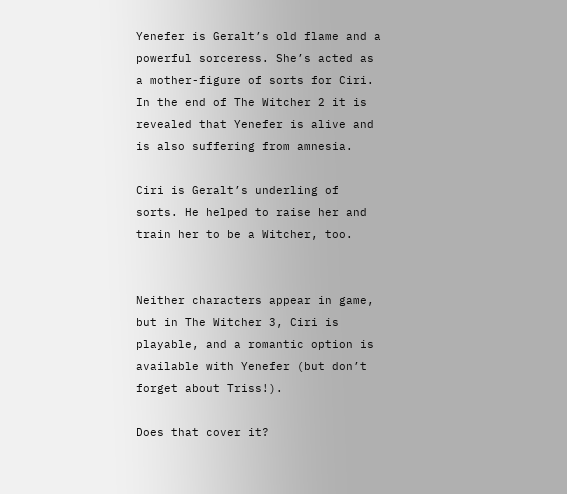Yenefer is Geralt’s old flame and a powerful sorceress. She’s acted as a mother-figure of sorts for Ciri. In the end of The Witcher 2 it is revealed that Yenefer is alive and is also suffering from amnesia.

Ciri is Geralt’s underling of sorts. He helped to raise her and train her to be a Witcher, too.


Neither characters appear in game, but in The Witcher 3, Ciri is playable, and a romantic option is available with Yenefer (but don’t forget about Triss!).

Does that cover it?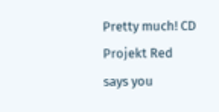Pretty much! CD Projekt Red says you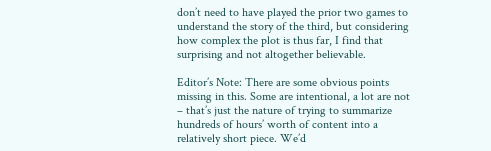don’t need to have played the prior two games to understand the story of the third, but considering how complex the plot is thus far, I find that surprising and not altogether believable.

Editor’s Note: There are some obvious points missing in this. Some are intentional, a lot are not – that’s just the nature of trying to summarize hundreds of hours’ worth of content into a relatively short piece. We’d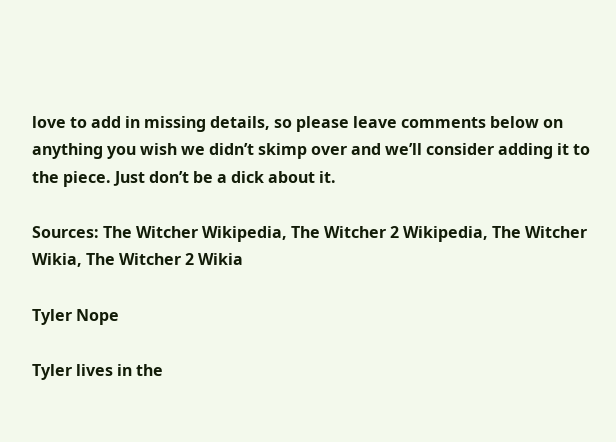love to add in missing details, so please leave comments below on anything you wish we didn’t skimp over and we’ll consider adding it to the piece. Just don’t be a dick about it.

Sources: The Witcher Wikipedia, The Witcher 2 Wikipedia, The Witcher Wikia, The Witcher 2 Wikia

Tyler Nope

Tyler lives in the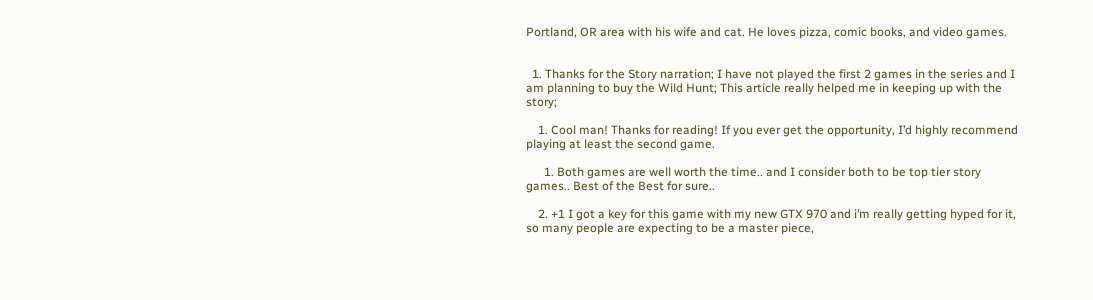Portland, OR area with his wife and cat. He loves pizza, comic books, and video games.


  1. Thanks for the Story narration; I have not played the first 2 games in the series and I am planning to buy the Wild Hunt; This article really helped me in keeping up with the story;

    1. Cool man! Thanks for reading! If you ever get the opportunity, I’d highly recommend playing at least the second game.

      1. Both games are well worth the time.. and I consider both to be top tier story games.. Best of the Best for sure..

    2. +1 I got a key for this game with my new GTX 970 and i’m really getting hyped for it, so many people are expecting to be a master piece,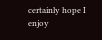certainly hope I enjoy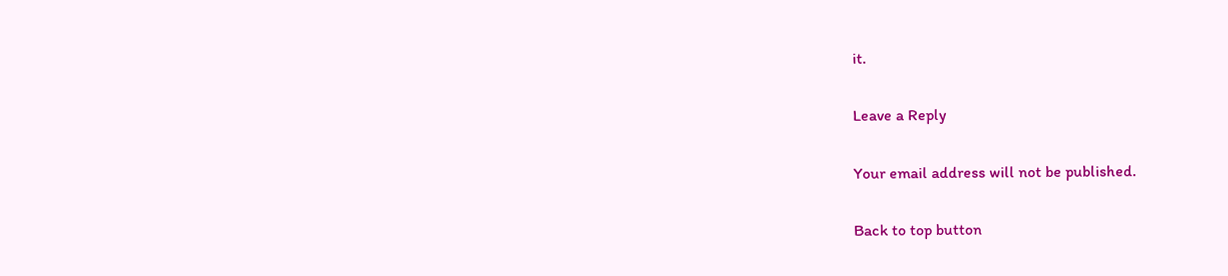it.

Leave a Reply

Your email address will not be published.

Back to top button